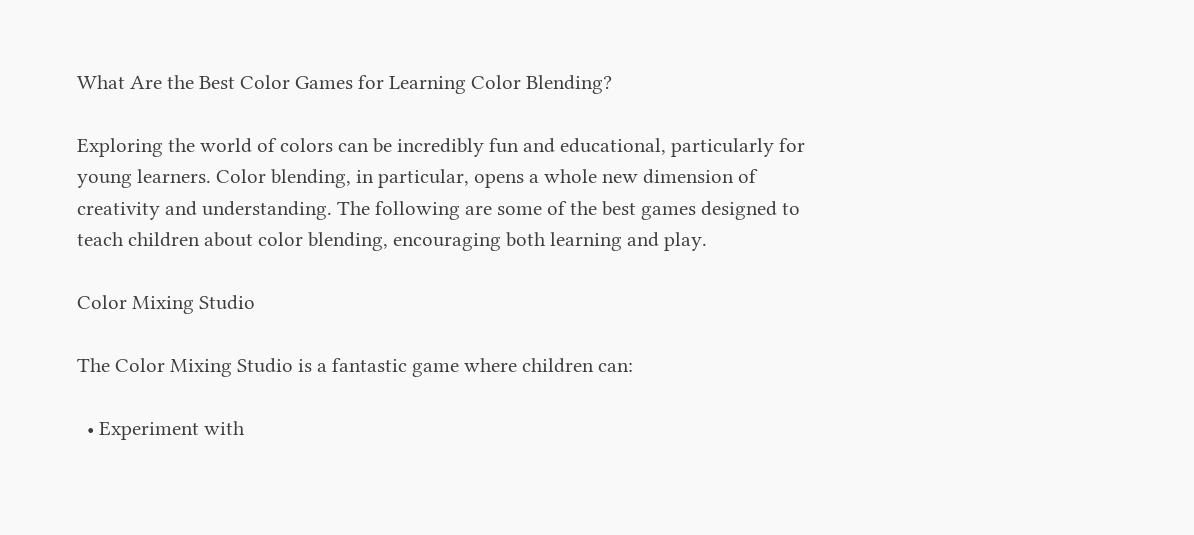What Are the Best Color Games for Learning Color Blending?

Exploring the world of colors can be incredibly fun and educational, particularly for young learners. Color blending, in particular, opens a whole new dimension of creativity and understanding. The following are some of the best games designed to teach children about color blending, encouraging both learning and play.

Color Mixing Studio

The Color Mixing Studio is a fantastic game where children can:

  • Experiment with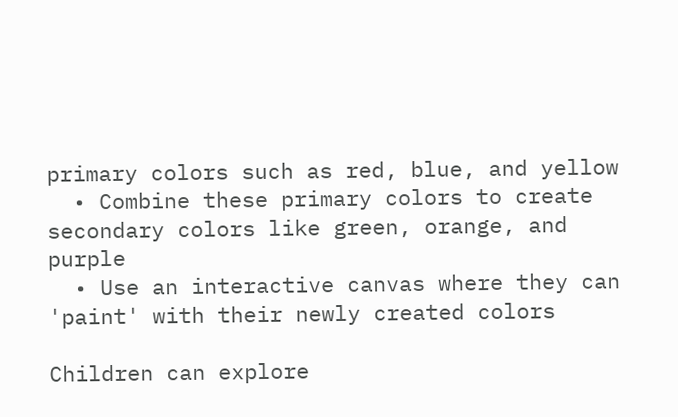primary colors such as red, blue, and yellow
  • Combine these primary colors to create secondary colors like green, orange, and purple
  • Use an interactive canvas where they can 'paint' with their newly created colors

Children can explore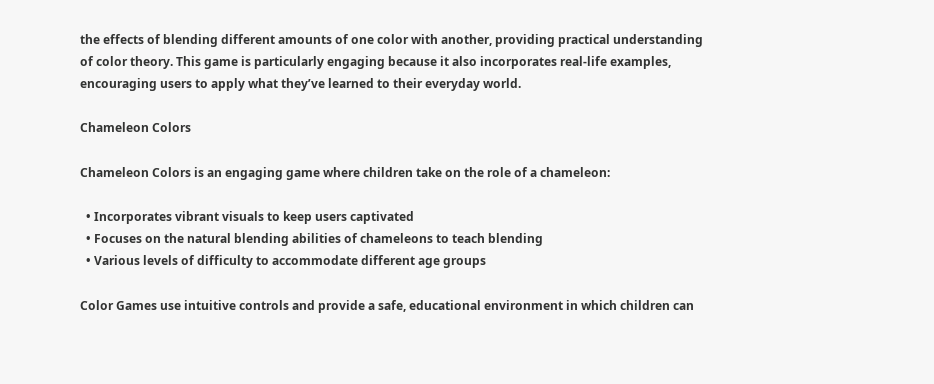the effects of blending different amounts of one color with another, providing practical understanding of color theory. This game is particularly engaging because it also incorporates real-life examples, encouraging users to apply what they’ve learned to their everyday world.

Chameleon Colors

Chameleon Colors is an engaging game where children take on the role of a chameleon:

  • Incorporates vibrant visuals to keep users captivated
  • Focuses on the natural blending abilities of chameleons to teach blending
  • Various levels of difficulty to accommodate different age groups

Color Games use intuitive controls and provide a safe, educational environment in which children can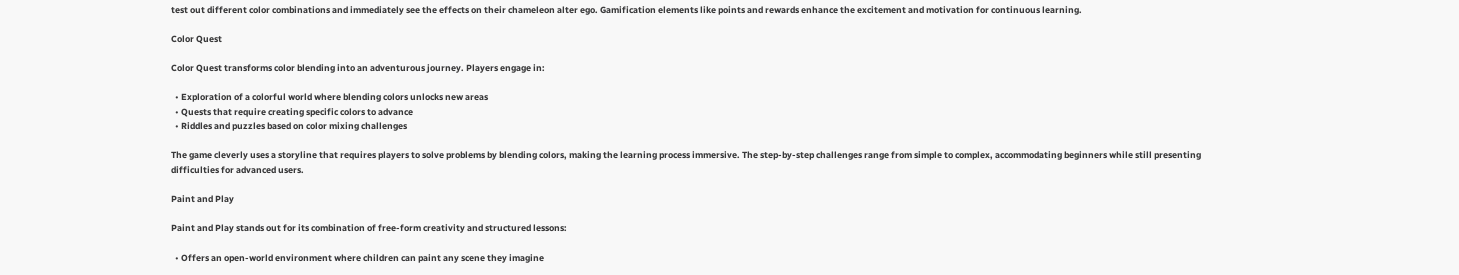test out different color combinations and immediately see the effects on their chameleon alter ego. Gamification elements like points and rewards enhance the excitement and motivation for continuous learning.

Color Quest

Color Quest transforms color blending into an adventurous journey. Players engage in:

  • Exploration of a colorful world where blending colors unlocks new areas
  • Quests that require creating specific colors to advance
  • Riddles and puzzles based on color mixing challenges

The game cleverly uses a storyline that requires players to solve problems by blending colors, making the learning process immersive. The step-by-step challenges range from simple to complex, accommodating beginners while still presenting difficulties for advanced users.

Paint and Play

Paint and Play stands out for its combination of free-form creativity and structured lessons:

  • Offers an open-world environment where children can paint any scene they imagine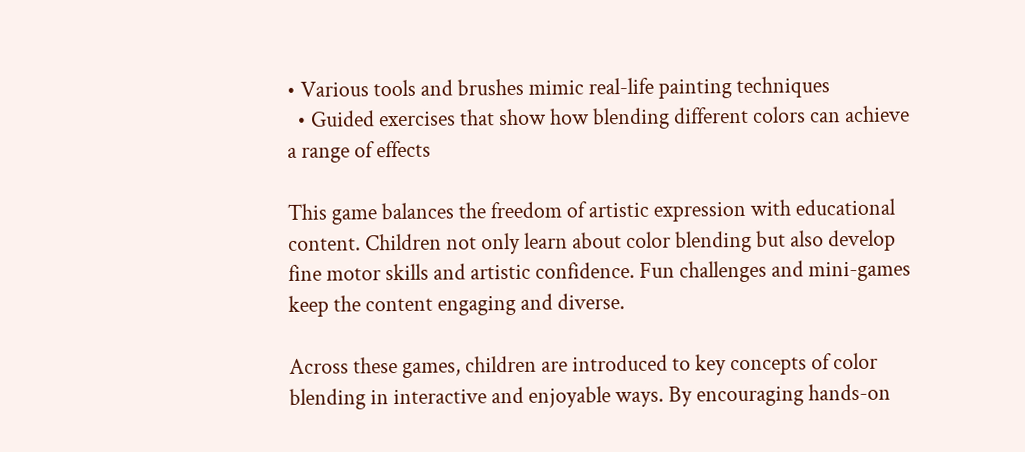• Various tools and brushes mimic real-life painting techniques
  • Guided exercises that show how blending different colors can achieve a range of effects

This game balances the freedom of artistic expression with educational content. Children not only learn about color blending but also develop fine motor skills and artistic confidence. Fun challenges and mini-games keep the content engaging and diverse.

Across these games, children are introduced to key concepts of color blending in interactive and enjoyable ways. By encouraging hands-on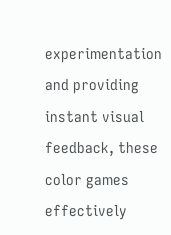experimentation and providing instant visual feedback, these color games effectively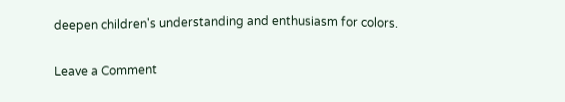deepen children's understanding and enthusiasm for colors.

Leave a Comment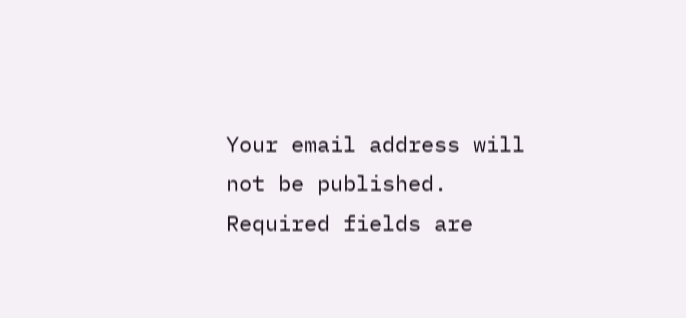Your email address will not be published. Required fields are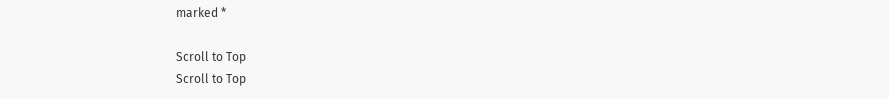marked *

Scroll to Top
Scroll to Top